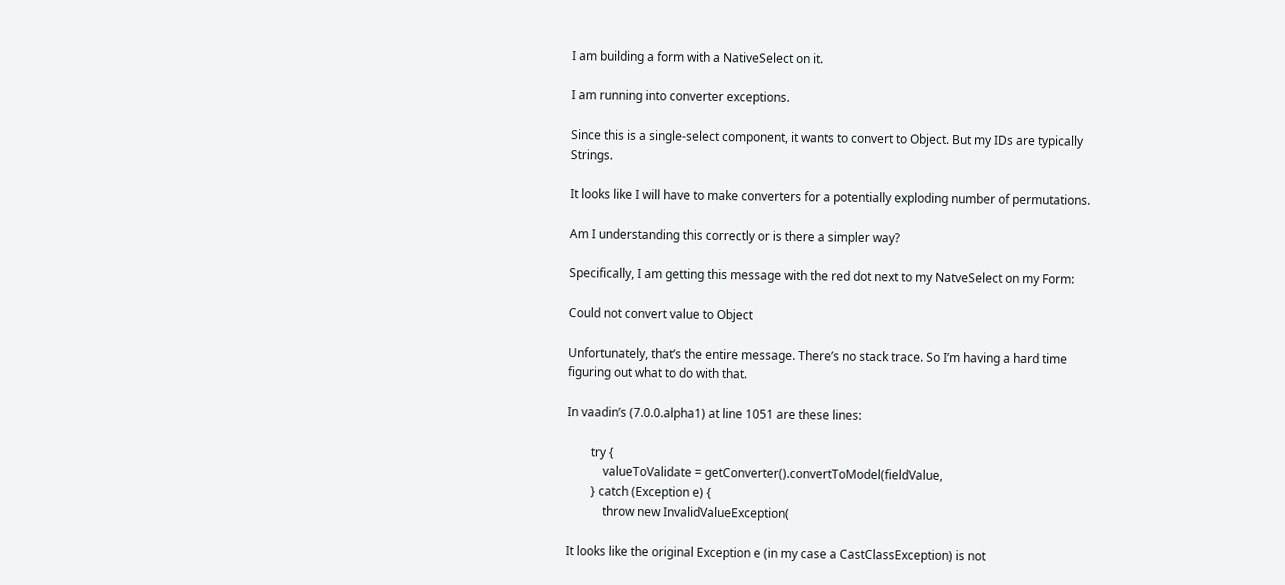I am building a form with a NativeSelect on it.

I am running into converter exceptions.

Since this is a single-select component, it wants to convert to Object. But my IDs are typically Strings.

It looks like I will have to make converters for a potentially exploding number of permutations.

Am I understanding this correctly or is there a simpler way?

Specifically, I am getting this message with the red dot next to my NatveSelect on my Form:

Could not convert value to Object

Unfortunately, that’s the entire message. There’s no stack trace. So I’m having a hard time figuring out what to do with that.

In vaadin’s (7.0.0.alpha1) at line 1051 are these lines:

        try {
            valueToValidate = getConverter().convertToModel(fieldValue,
        } catch (Exception e) {
            throw new InvalidValueException(

It looks like the original Exception e (in my case a CastClassException) is not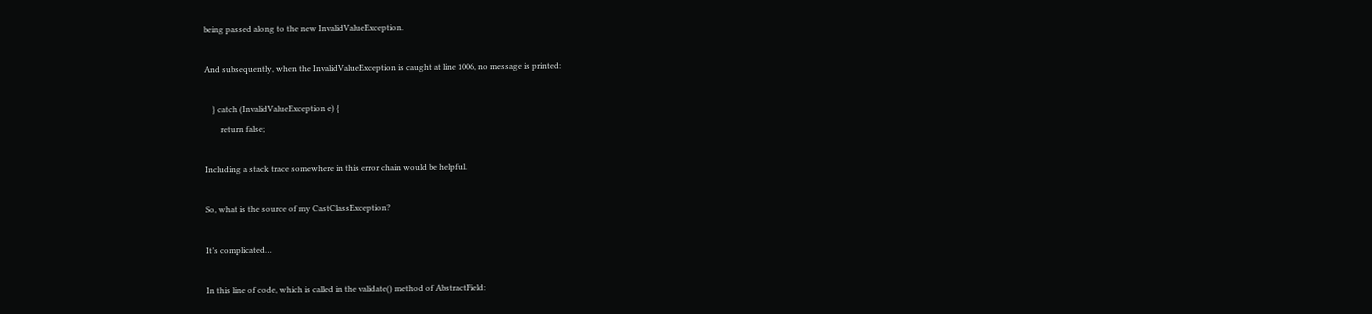being passed along to the new InvalidValueException.

And subsequently, when the InvalidValueException is caught at line 1006, no message is printed:

    } catch (InvalidValueException e) {
        return false;

Including a stack trace somewhere in this error chain would be helpful.

So, what is the source of my CastClassException?

It’s complicated…

In this line of code, which is called in the validate() method of AbstractField: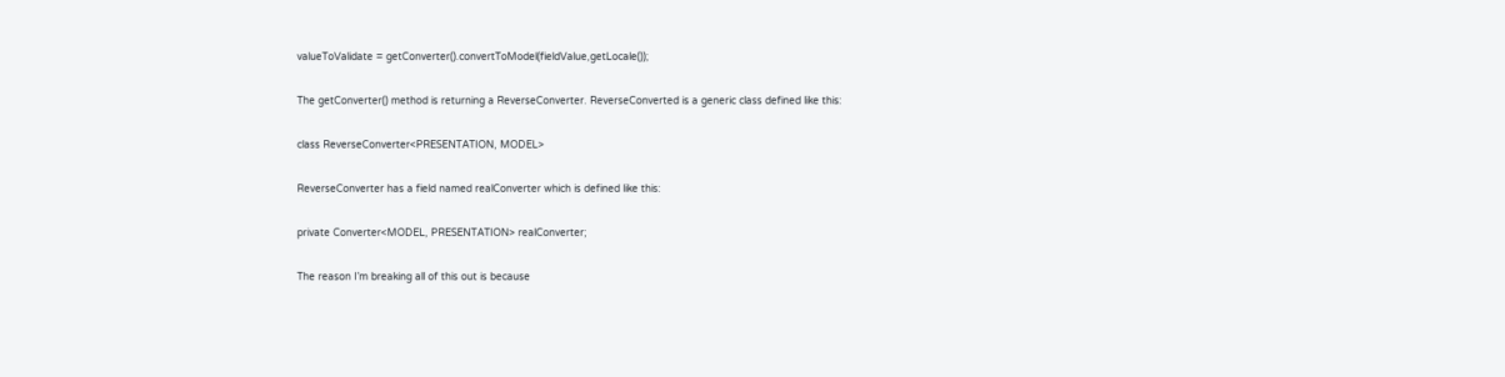valueToValidate = getConverter().convertToModel(fieldValue,getLocale());

The getConverter() method is returning a ReverseConverter. ReverseConverted is a generic class defined like this:

class ReverseConverter<PRESENTATION, MODEL>

ReverseConverter has a field named realConverter which is defined like this:

private Converter<MODEL, PRESENTATION> realConverter;

The reason I’m breaking all of this out is because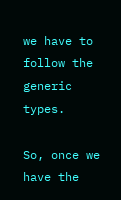we have to follow the generic types.

So, once we have the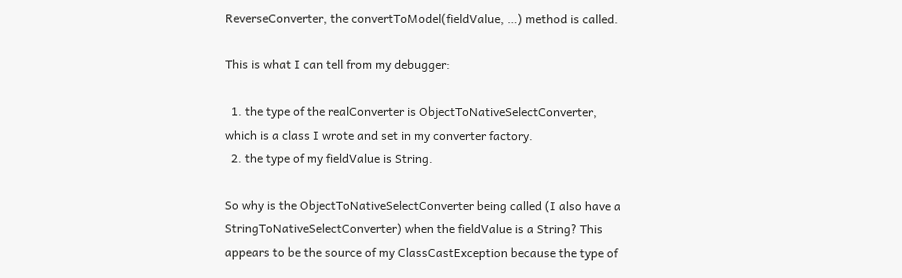ReverseConverter, the convertToModel(fieldValue, …) method is called.

This is what I can tell from my debugger:

  1. the type of the realConverter is ObjectToNativeSelectConverter, which is a class I wrote and set in my converter factory.
  2. the type of my fieldValue is String.

So why is the ObjectToNativeSelectConverter being called (I also have a StringToNativeSelectConverter) when the fieldValue is a String? This appears to be the source of my ClassCastException because the type of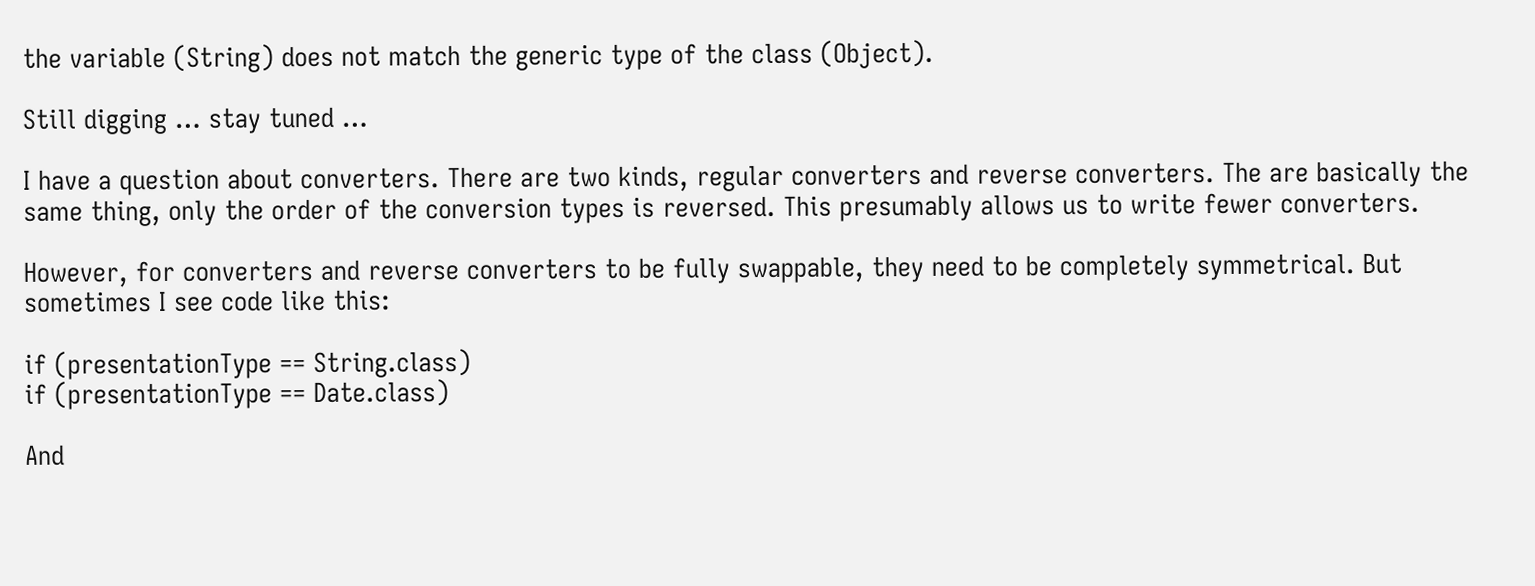the variable (String) does not match the generic type of the class (Object).

Still digging … stay tuned …

I have a question about converters. There are two kinds, regular converters and reverse converters. The are basically the same thing, only the order of the conversion types is reversed. This presumably allows us to write fewer converters.

However, for converters and reverse converters to be fully swappable, they need to be completely symmetrical. But sometimes I see code like this:

if (presentationType == String.class)
if (presentationType == Date.class)

And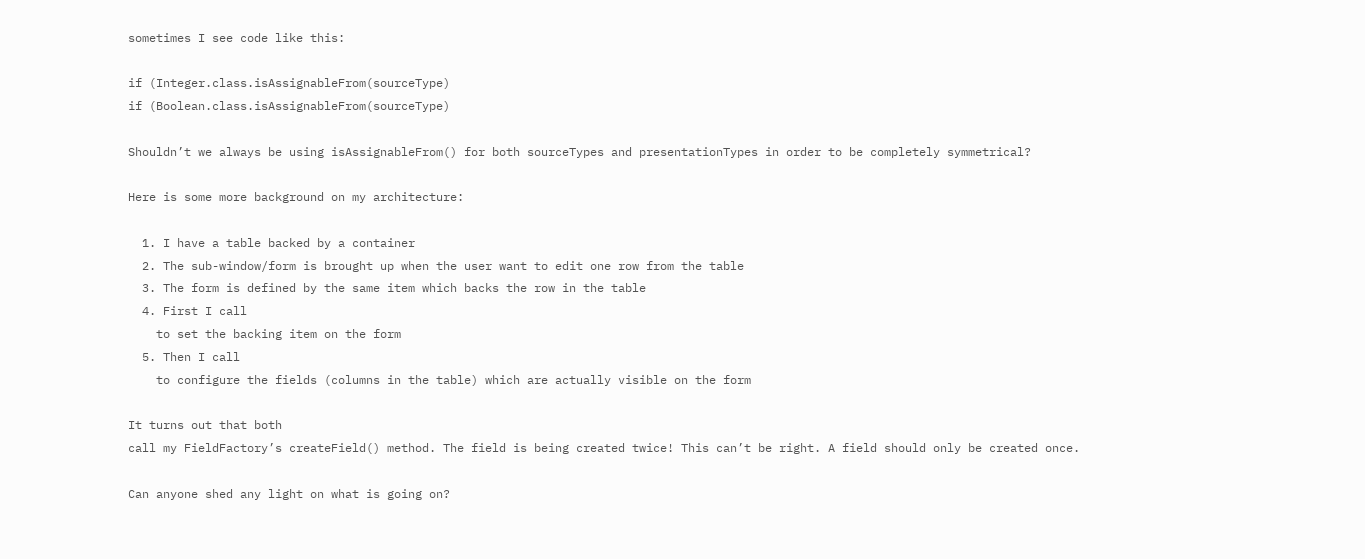sometimes I see code like this:

if (Integer.class.isAssignableFrom(sourceType)
if (Boolean.class.isAssignableFrom(sourceType)

Shouldn’t we always be using isAssignableFrom() for both sourceTypes and presentationTypes in order to be completely symmetrical?

Here is some more background on my architecture:

  1. I have a table backed by a container
  2. The sub-window/form is brought up when the user want to edit one row from the table
  3. The form is defined by the same item which backs the row in the table
  4. First I call
    to set the backing item on the form
  5. Then I call
    to configure the fields (columns in the table) which are actually visible on the form

It turns out that both
call my FieldFactory’s createField() method. The field is being created twice! This can’t be right. A field should only be created once.

Can anyone shed any light on what is going on?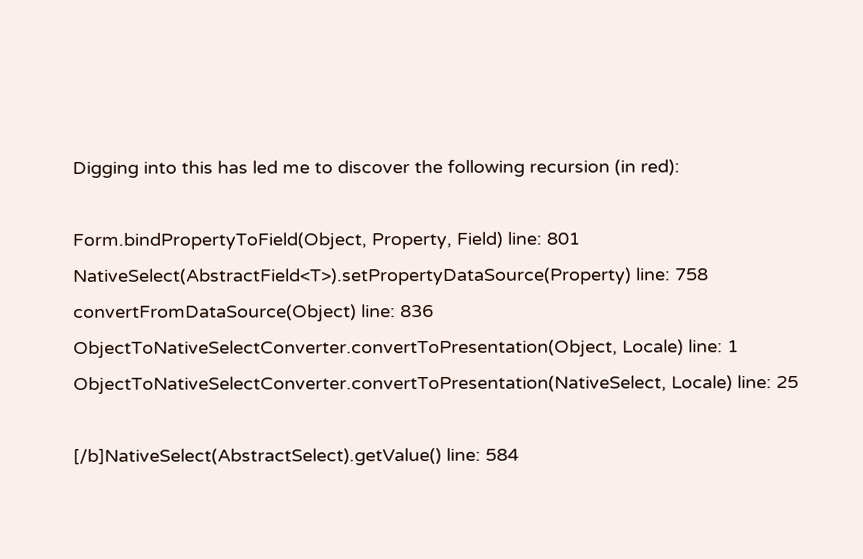Digging into this has led me to discover the following recursion (in red):

Form.bindPropertyToField(Object, Property, Field) line: 801
NativeSelect(AbstractField<T>).setPropertyDataSource(Property) line: 758
convertFromDataSource(Object) line: 836
ObjectToNativeSelectConverter.convertToPresentation(Object, Locale) line: 1
ObjectToNativeSelectConverter.convertToPresentation(NativeSelect, Locale) line: 25

[/b]NativeSelect(AbstractSelect).getValue() line: 584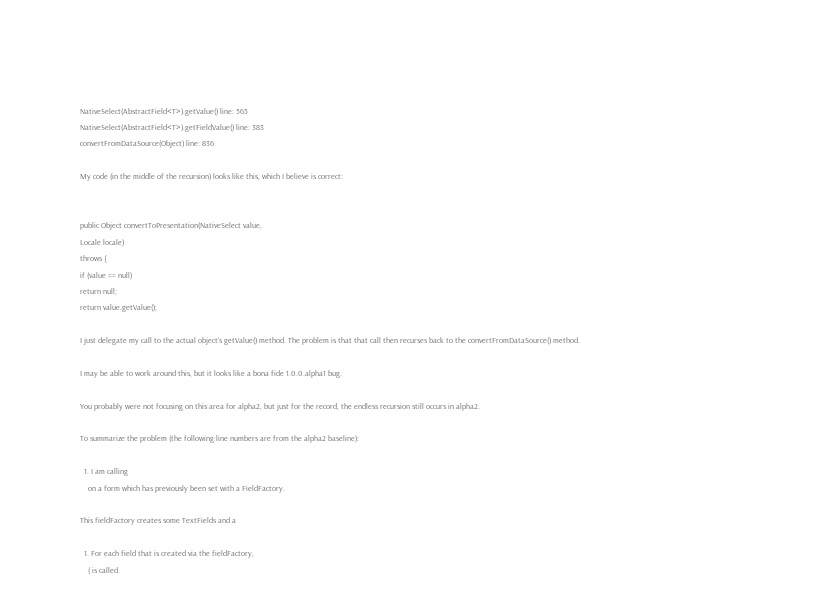NativeSelect(AbstractField<T>).getValue() line: 565
NativeSelect(AbstractField<T>).getFieldValue() line: 383
convertFromDataSource(Object) line: 836

My code (in the middle of the recursion) looks like this, which I believe is correct:


public Object convertToPresentation(NativeSelect value,
Locale locale)
throws {
if (value == null)
return null;
return value.getValue();

I just delegate my call to the actual object’s getValue() method. The problem is that that call then recurses back to the convertFromDataSource() method.

I may be able to work around this, but it looks like a bona fide 1.0.0.alpha1 bug.

You probably were not focusing on this area for alpha2, but just for the record, the endless recursion still occurs in alpha2.

To summarize the problem (the following line numbers are from the alpha2 baseline):

  1. I am calling
    on a form which has previously been set with a FieldFactory.

This fieldFactory creates some TextFields and a

  1. For each field that is created via the fieldFactory,
    ( is called.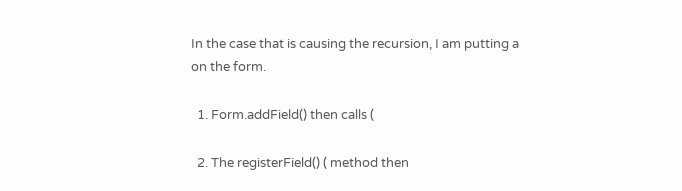In the case that is causing the recursion, I am putting a
on the form.

  1. Form.addField() then calls (

  2. The registerField() ( method then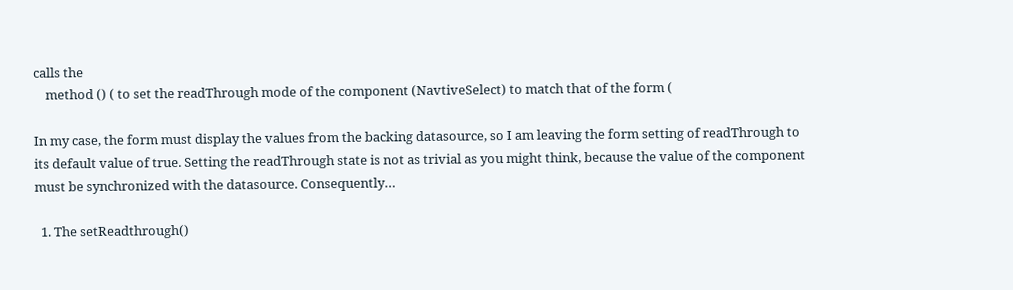calls the
    method () ( to set the readThrough mode of the component (NavtiveSelect) to match that of the form (

In my case, the form must display the values from the backing datasource, so I am leaving the form setting of readThrough to its default value of true. Setting the readThrough state is not as trivial as you might think, because the value of the component must be synchronized with the datasource. Consequently…

  1. The setReadthrough()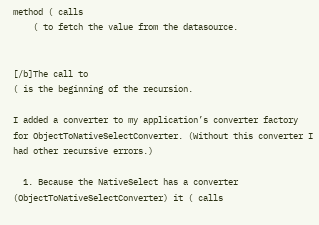method ( calls
    ( to fetch the value from the datasource.


[/b]The call to
( is the beginning of the recursion.

I added a converter to my application’s converter factory for ObjectToNativeSelectConverter. (Without this converter I had other recursive errors.)

  1. Because the NativeSelect has a converter (ObjectToNativeSelectConverter) it ( calls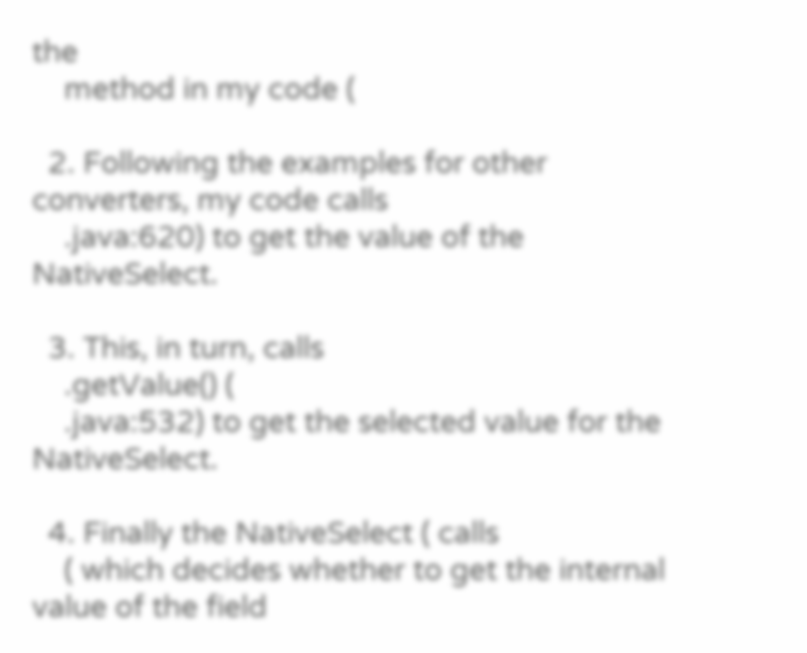the
    method in my code (

  2. Following the examples for other converters, my code calls
    .java:620) to get the value of the NativeSelect.

  3. This, in turn, calls
    .getValue() (
    .java:532) to get the selected value for the NativeSelect.

  4. Finally the NativeSelect ( calls
    ( which decides whether to get the internal value of the field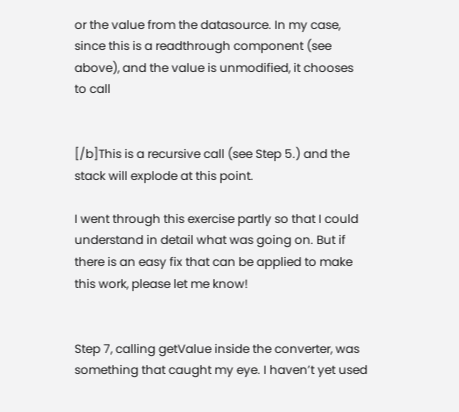or the value from the datasource. In my case, since this is a readthrough component (see above), and the value is unmodified, it chooses to call


[/b]This is a recursive call (see Step 5.) and the stack will explode at this point.

I went through this exercise partly so that I could understand in detail what was going on. But if there is an easy fix that can be applied to make this work, please let me know!


Step 7, calling getValue inside the converter, was something that caught my eye. I haven’t yet used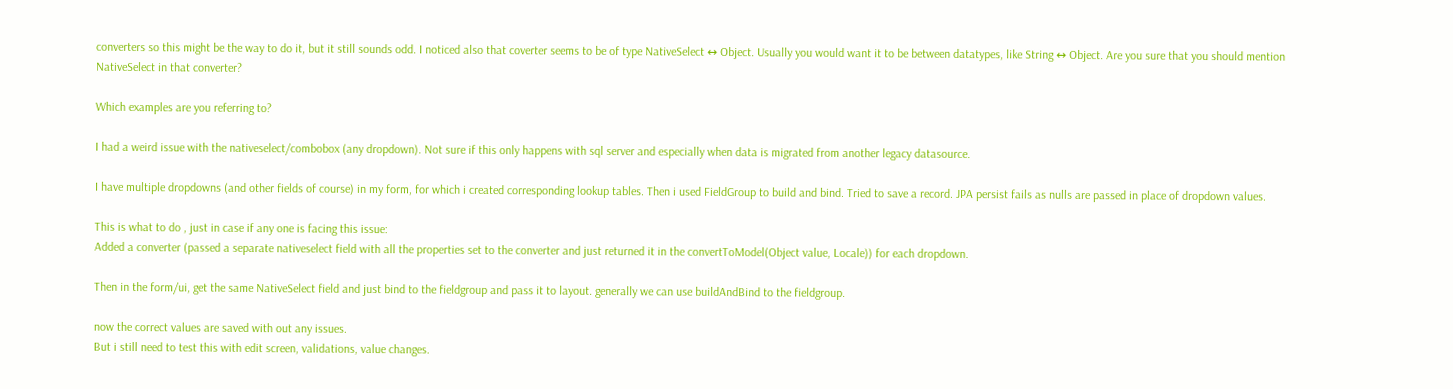converters so this might be the way to do it, but it still sounds odd. I noticed also that coverter seems to be of type NativeSelect ↔ Object. Usually you would want it to be between datatypes, like String ↔ Object. Are you sure that you should mention NativeSelect in that converter?

Which examples are you referring to?

I had a weird issue with the nativeselect/combobox (any dropdown). Not sure if this only happens with sql server and especially when data is migrated from another legacy datasource.

I have multiple dropdowns (and other fields of course) in my form, for which i created corresponding lookup tables. Then i used FieldGroup to build and bind. Tried to save a record. JPA persist fails as nulls are passed in place of dropdown values.

This is what to do , just in case if any one is facing this issue:
Added a converter (passed a separate nativeselect field with all the properties set to the converter and just returned it in the convertToModel(Object value, Locale)) for each dropdown.

Then in the form/ui, get the same NativeSelect field and just bind to the fieldgroup and pass it to layout. generally we can use buildAndBind to the fieldgroup.

now the correct values are saved with out any issues.
But i still need to test this with edit screen, validations, value changes.